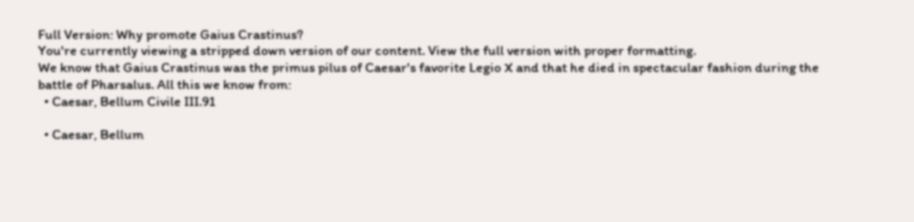Full Version: Why promote Gaius Crastinus?
You're currently viewing a stripped down version of our content. View the full version with proper formatting.
We know that Gaius Crastinus was the primus pilus of Caesar's favorite Legio X and that he died in spectacular fashion during the battle of Pharsalus. All this we know from:
  • Caesar, Bellum Civile III.91

  • Caesar, Bellum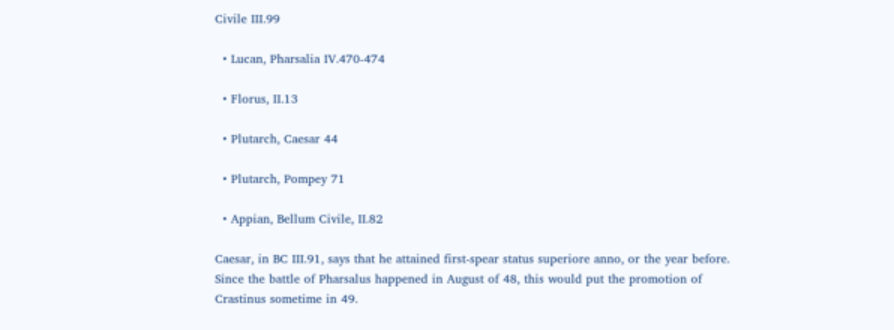Civile III.99

  • Lucan, Pharsalia IV.470-474

  • Florus, II.13

  • Plutarch, Caesar 44

  • Plutarch, Pompey 71

  • Appian, Bellum Civile, II.82

Caesar, in BC III.91, says that he attained first-spear status superiore anno, or the year before. Since the battle of Pharsalus happened in August of 48, this would put the promotion of Crastinus sometime in 49.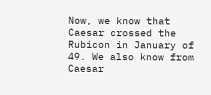Now, we know that Caesar crossed the Rubicon in January of 49. We also know from Caesar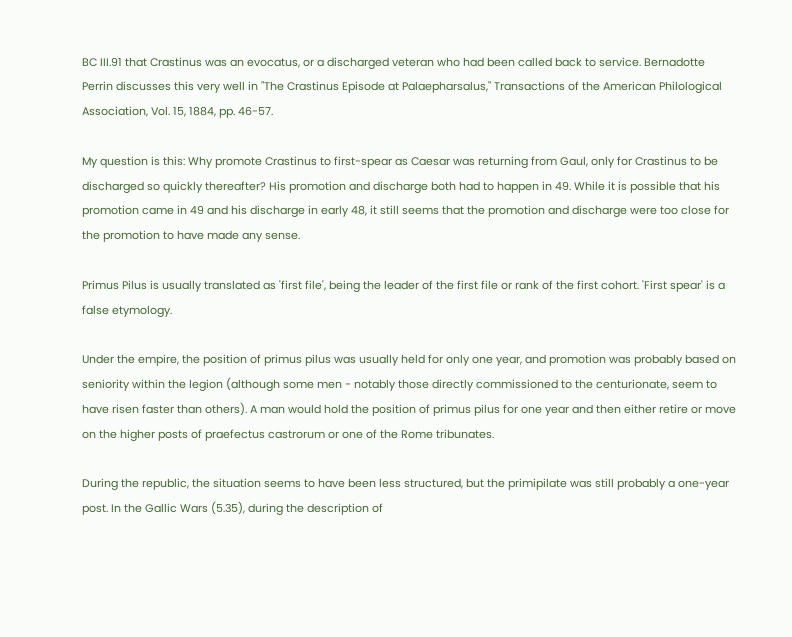BC III.91 that Crastinus was an evocatus, or a discharged veteran who had been called back to service. Bernadotte Perrin discusses this very well in "The Crastinus Episode at Palaepharsalus," Transactions of the American Philological Association, Vol. 15, 1884, pp. 46-57.

My question is this: Why promote Crastinus to first-spear as Caesar was returning from Gaul, only for Crastinus to be discharged so quickly thereafter? His promotion and discharge both had to happen in 49. While it is possible that his promotion came in 49 and his discharge in early 48, it still seems that the promotion and discharge were too close for the promotion to have made any sense.

Primus Pilus is usually translated as 'first file', being the leader of the first file or rank of the first cohort. 'First spear' is a false etymology.

Under the empire, the position of primus pilus was usually held for only one year, and promotion was probably based on seniority within the legion (although some men - notably those directly commissioned to the centurionate, seem to have risen faster than others). A man would hold the position of primus pilus for one year and then either retire or move on the higher posts of praefectus castrorum or one of the Rome tribunates.

During the republic, the situation seems to have been less structured, but the primipilate was still probably a one-year post. In the Gallic Wars (5.35), during the description of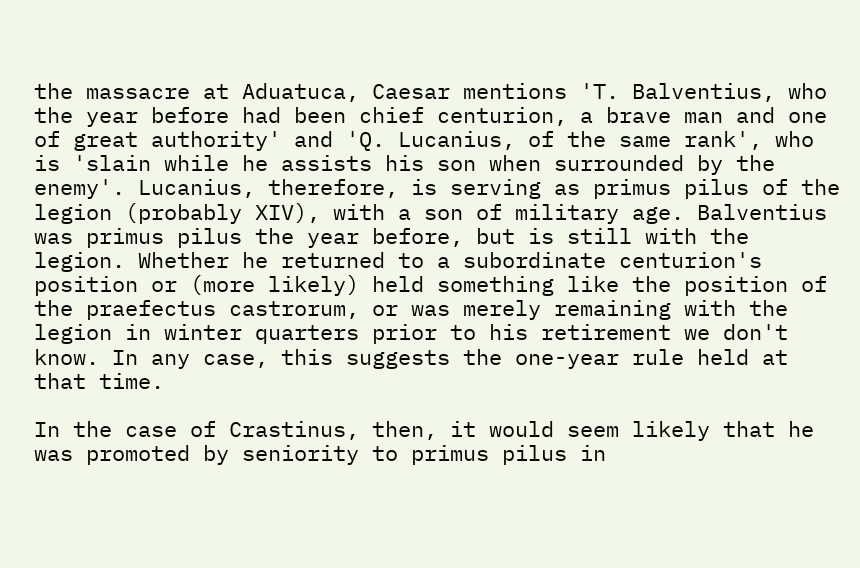the massacre at Aduatuca, Caesar mentions 'T. Balventius, who the year before had been chief centurion, a brave man and one of great authority' and 'Q. Lucanius, of the same rank', who is 'slain while he assists his son when surrounded by the enemy'. Lucanius, therefore, is serving as primus pilus of the legion (probably XIV), with a son of military age. Balventius was primus pilus the year before, but is still with the legion. Whether he returned to a subordinate centurion's position or (more likely) held something like the position of the praefectus castrorum, or was merely remaining with the legion in winter quarters prior to his retirement we don't know. In any case, this suggests the one-year rule held at that time.

In the case of Crastinus, then, it would seem likely that he was promoted by seniority to primus pilus in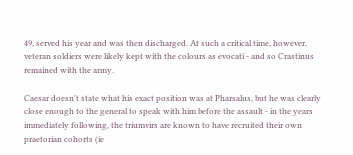49, served his year and was then discharged. At such a critical time, however, veteran soldiers were likely kept with the colours as evocati - and so Crastinus remained with the army.

Caesar doesn't state what his exact position was at Pharsalus, but he was clearly close enough to the general to speak with him before the assault - in the years immediately following, the triumvirs are known to have recruited their own praetorian cohorts (ie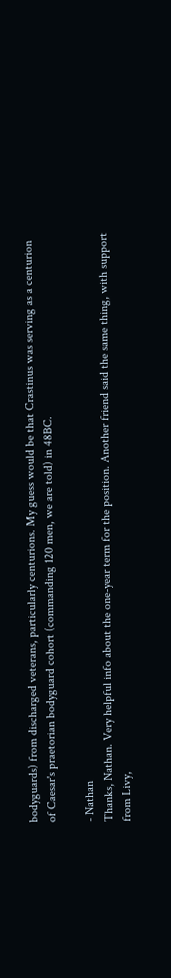bodyguards) from discharged veterans, particularly centurions. My guess would be that Crastinus was serving as a centurion of Caesar's praetorian bodyguard cohort (commanding 120 men, we are told) in 48BC.

- Nathan
Thanks, Nathan. Very helpful info about the one-year term for the position. Another friend said the same thing, with support from Livy,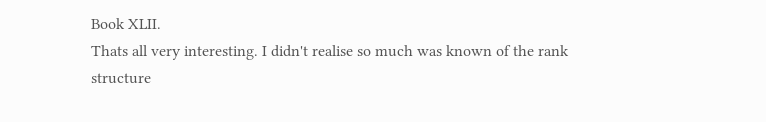Book XLII.
Thats all very interesting. I didn't realise so much was known of the rank structure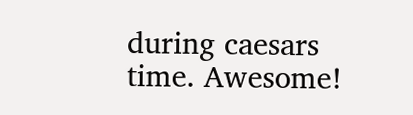during caesars time. Awesome!